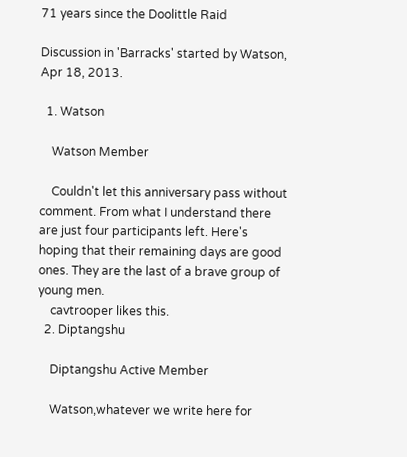71 years since the Doolittle Raid

Discussion in 'Barracks' started by Watson, Apr 18, 2013.

  1. Watson

    Watson Member

    Couldn't let this anniversary pass without comment. From what I understand there are just four participants left. Here's hoping that their remaining days are good ones. They are the last of a brave group of young men.
    cavtrooper likes this.
  2. Diptangshu

    Diptangshu Active Member

    Watson,whatever we write here for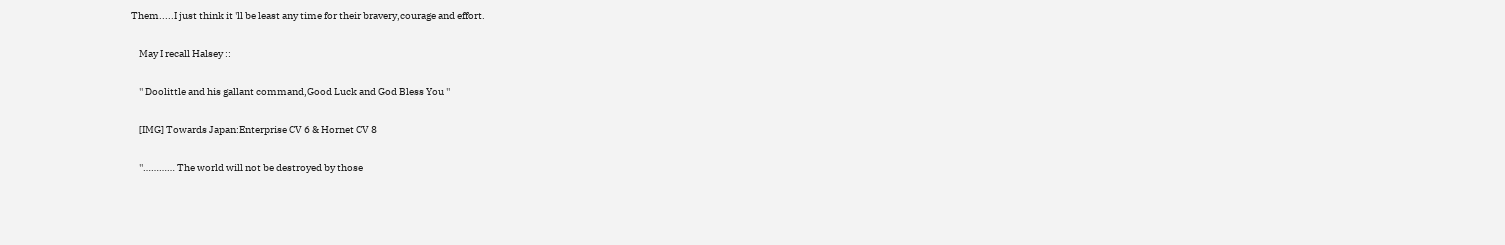Them.....I just think it 'll be least any time for their bravery,courage and effort.

    May I recall Halsey ::

    '' Doolittle and his gallant command,Good Luck and God Bless You ''

    [IMG] Towards Japan:Enterprise CV 6 & Hornet CV 8

    ''………… The world will not be destroyed by those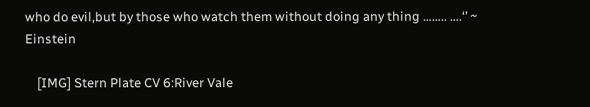who do evil,but by those who watch them without doing any thing …….. ….‘’ ~ Einstein

    [IMG] Stern Plate CV 6:River Vale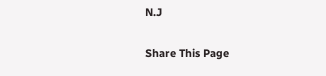N.J

Share This Page